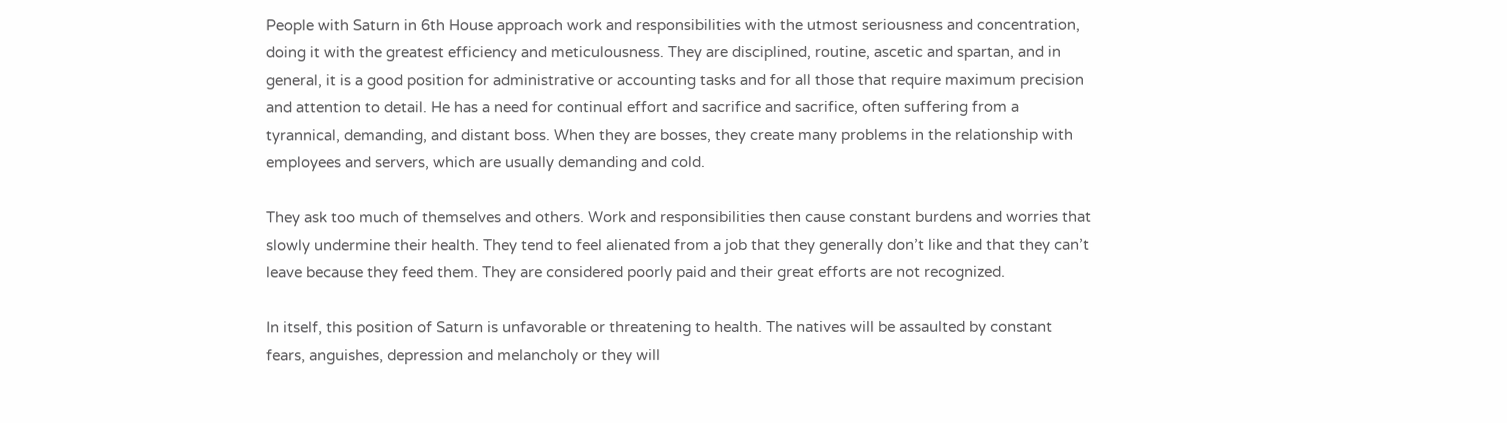People with Saturn in 6th House approach work and responsibilities with the utmost seriousness and concentration, doing it with the greatest efficiency and meticulousness. They are disciplined, routine, ascetic and spartan, and in general, it is a good position for administrative or accounting tasks and for all those that require maximum precision and attention to detail. He has a need for continual effort and sacrifice and sacrifice, often suffering from a tyrannical, demanding, and distant boss. When they are bosses, they create many problems in the relationship with employees and servers, which are usually demanding and cold.

They ask too much of themselves and others. Work and responsibilities then cause constant burdens and worries that slowly undermine their health. They tend to feel alienated from a job that they generally don’t like and that they can’t leave because they feed them. They are considered poorly paid and their great efforts are not recognized.

In itself, this position of Saturn is unfavorable or threatening to health. The natives will be assaulted by constant fears, anguishes, depression and melancholy or they will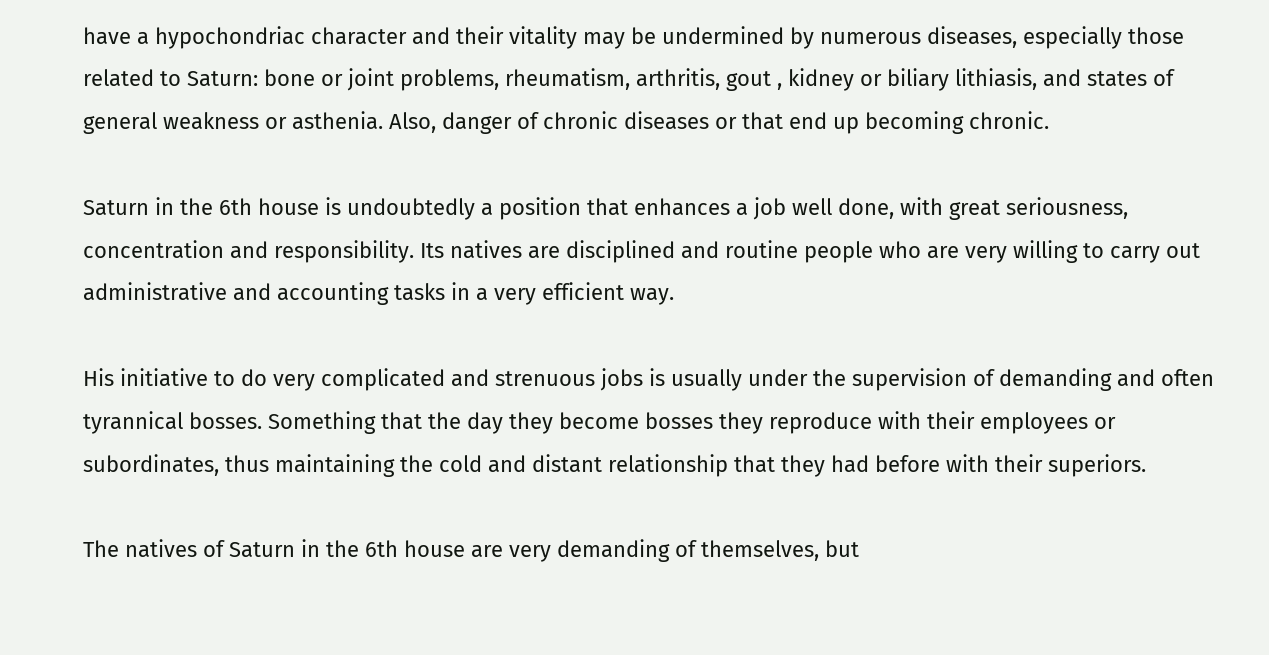have a hypochondriac character and their vitality may be undermined by numerous diseases, especially those related to Saturn: bone or joint problems, rheumatism, arthritis, gout , kidney or biliary lithiasis, and states of general weakness or asthenia. Also, danger of chronic diseases or that end up becoming chronic.

Saturn in the 6th house is undoubtedly a position that enhances a job well done, with great seriousness, concentration and responsibility. Its natives are disciplined and routine people who are very willing to carry out administrative and accounting tasks in a very efficient way.

His initiative to do very complicated and strenuous jobs is usually under the supervision of demanding and often tyrannical bosses. Something that the day they become bosses they reproduce with their employees or subordinates, thus maintaining the cold and distant relationship that they had before with their superiors.

The natives of Saturn in the 6th house are very demanding of themselves, but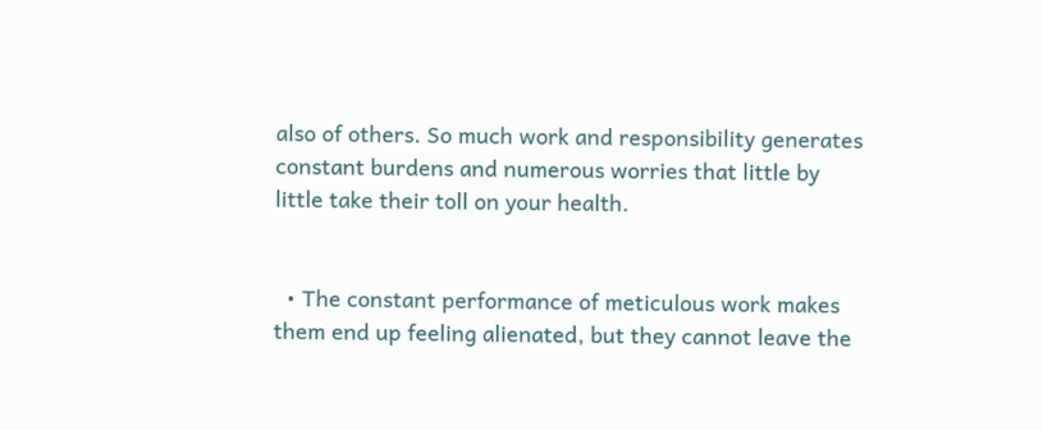also of others. So much work and responsibility generates constant burdens and numerous worries that little by little take their toll on your health.


  • The constant performance of meticulous work makes them end up feeling alienated, but they cannot leave the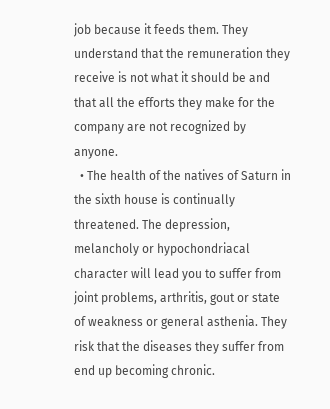job because it feeds them. They understand that the remuneration they receive is not what it should be and that all the efforts they make for the company are not recognized by anyone.
  • The health of the natives of Saturn in the sixth house is continually threatened. The depression, melancholy or hypochondriacal character will lead you to suffer from joint problems, arthritis, gout or state of weakness or general asthenia. They risk that the diseases they suffer from end up becoming chronic.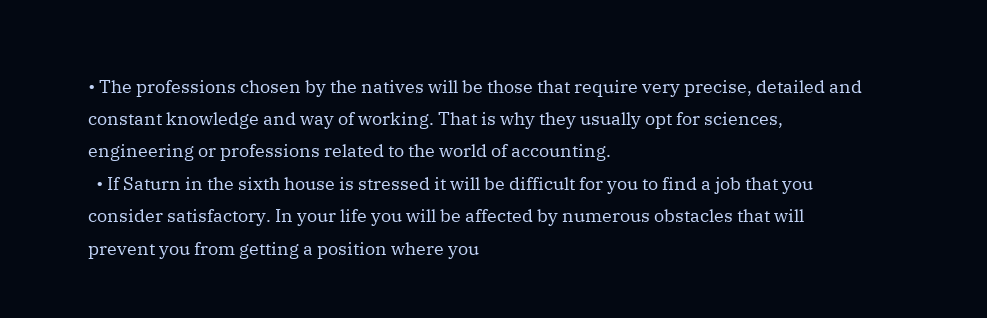• The professions chosen by the natives will be those that require very precise, detailed and constant knowledge and way of working. That is why they usually opt for sciences, engineering or professions related to the world of accounting.
  • If Saturn in the sixth house is stressed it will be difficult for you to find a job that you consider satisfactory. In your life you will be affected by numerous obstacles that will prevent you from getting a position where you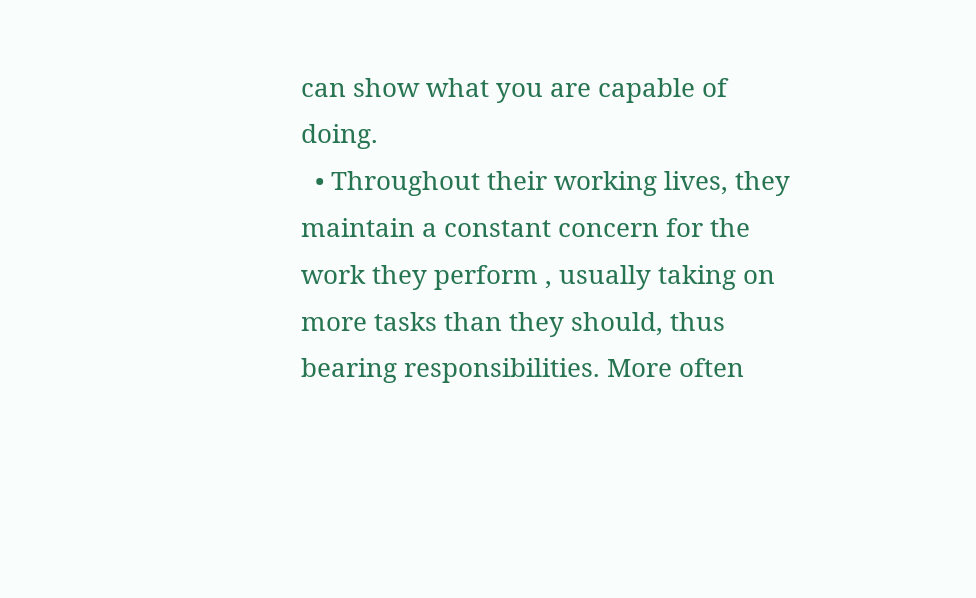can show what you are capable of doing.
  • Throughout their working lives, they maintain a constant concern for the work they perform , usually taking on more tasks than they should, thus bearing responsibilities. More often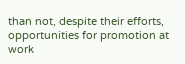than not, despite their efforts, opportunities for promotion at work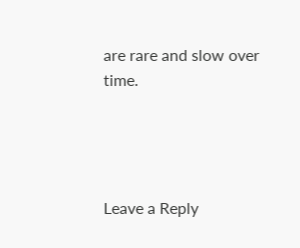are rare and slow over time.




Leave a Reply